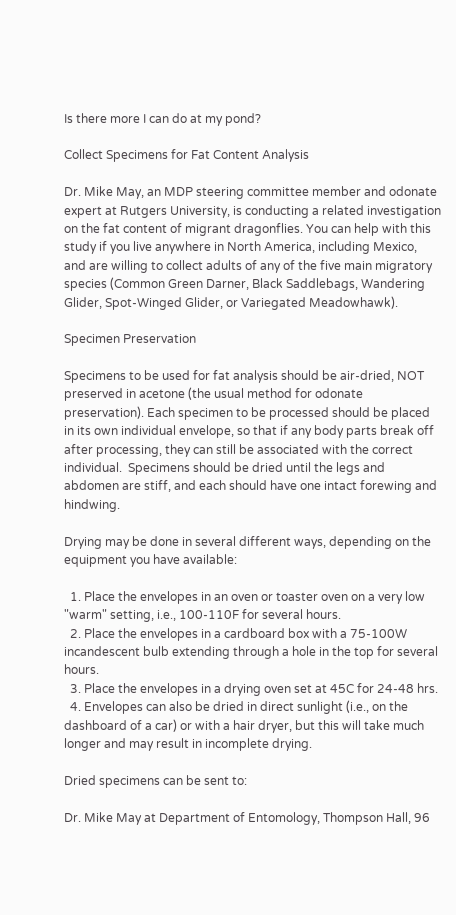Is there more I can do at my pond?

Collect Specimens for Fat Content Analysis

Dr. Mike May, an MDP steering committee member and odonate expert at Rutgers University, is conducting a related investigation on the fat content of migrant dragonflies. You can help with this study if you live anywhere in North America, including Mexico, and are willing to collect adults of any of the five main migratory species (Common Green Darner, Black Saddlebags, Wandering Glider, Spot-Winged Glider, or Variegated Meadowhawk).

Specimen Preservation

Specimens to be used for fat analysis should be air-dried, NOT preserved in acetone (the usual method for odonate preservation). Each specimen to be processed should be placed in its own individual envelope, so that if any body parts break off after processing, they can still be associated with the correct individual.  Specimens should be dried until the legs and abdomen are stiff, and each should have one intact forewing and hindwing.

Drying may be done in several different ways, depending on the equipment you have available:

  1. Place the envelopes in an oven or toaster oven on a very low "warm" setting, i.e., 100-110F for several hours.
  2. Place the envelopes in a cardboard box with a 75-100W incandescent bulb extending through a hole in the top for several hours.
  3. Place the envelopes in a drying oven set at 45C for 24-48 hrs.
  4. Envelopes can also be dried in direct sunlight (i.e., on the dashboard of a car) or with a hair dryer, but this will take much longer and may result in incomplete drying.

Dried specimens can be sent to:

Dr. Mike May at Department of Entomology, Thompson Hall, 96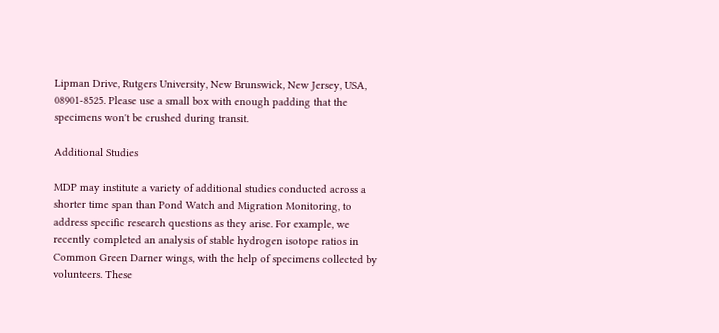Lipman Drive, Rutgers University, New Brunswick, New Jersey, USA, 08901-8525. Please use a small box with enough padding that the specimens won't be crushed during transit.

Additional Studies

MDP may institute a variety of additional studies conducted across a shorter time span than Pond Watch and Migration Monitoring, to address specific research questions as they arise. For example, we recently completed an analysis of stable hydrogen isotope ratios in Common Green Darner wings, with the help of specimens collected by volunteers. These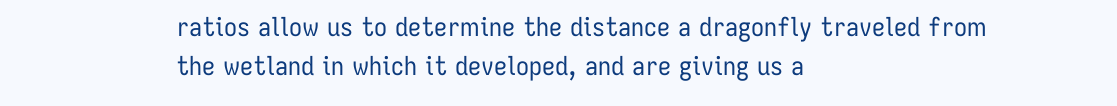ratios allow us to determine the distance a dragonfly traveled from the wetland in which it developed, and are giving us a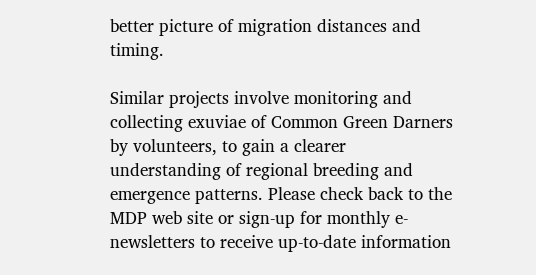better picture of migration distances and timing.

Similar projects involve monitoring and collecting exuviae of Common Green Darners by volunteers, to gain a clearer understanding of regional breeding and emergence patterns. Please check back to the MDP web site or sign-up for monthly e-newsletters to receive up-to-date information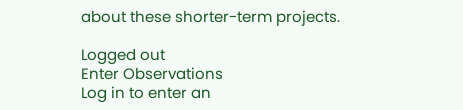about these shorter-term projects.

Logged out
Enter Observations
Log in to enter an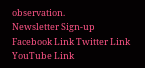observation.
Newsletter Sign-up Facebook Link Twitter Link YouTube Link